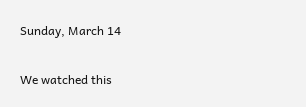Sunday, March 14


We watched this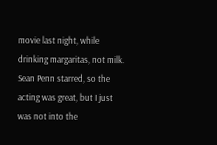movie last night, while drinking margaritas, not milk. Sean Penn starred, so the acting was great, but I just was not into the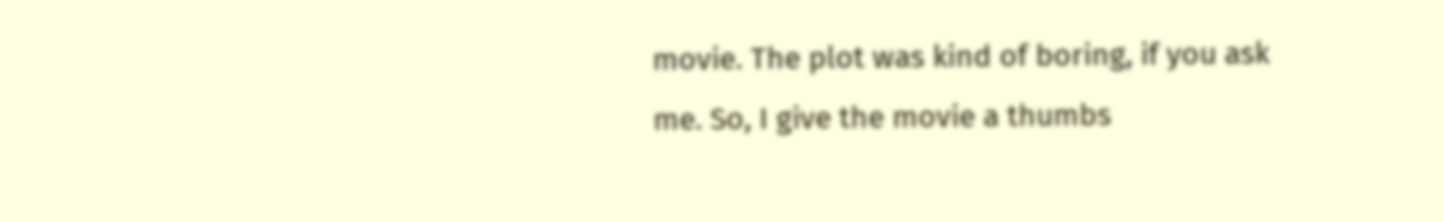movie. The plot was kind of boring, if you ask me. So, I give the movie a thumbs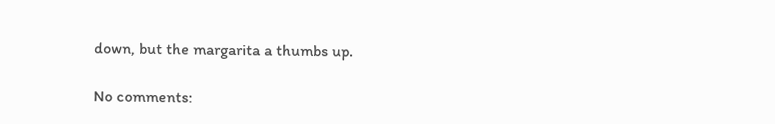down, but the margarita a thumbs up.

No comments: